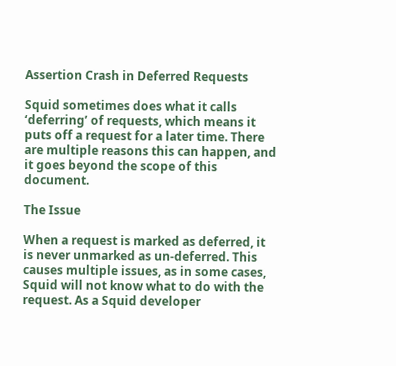Assertion Crash in Deferred Requests

Squid sometimes does what it calls ‘deferring’ of requests, which means it puts off a request for a later time. There are multiple reasons this can happen, and it goes beyond the scope of this document.

The Issue

When a request is marked as deferred, it is never unmarked as un-deferred. This causes multiple issues, as in some cases, Squid will not know what to do with the request. As a Squid developer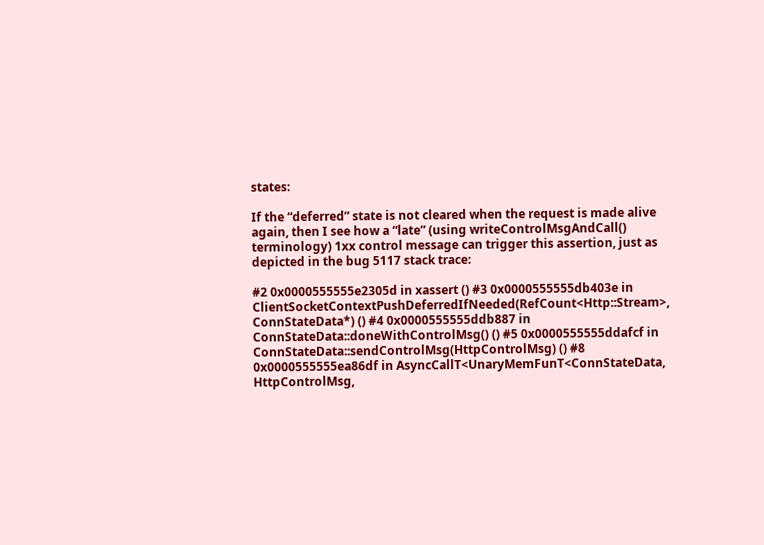states:

If the “deferred” state is not cleared when the request is made alive again, then I see how a “late” (using writeControlMsgAndCall() terminology) 1xx control message can trigger this assertion, just as depicted in the bug 5117 stack trace:

#2 0x0000555555e2305d in xassert () #3 0x0000555555db403e in ClientSocketContextPushDeferredIfNeeded(RefCount<Http::Stream>, ConnStateData*) () #4 0x0000555555ddb887 in ConnStateData::doneWithControlMsg() () #5 0x0000555555ddafcf in ConnStateData::sendControlMsg(HttpControlMsg) () #8 0x0000555555ea86df in AsyncCallT<UnaryMemFunT<ConnStateData, HttpControlMsg,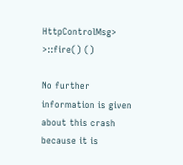HttpControlMsg> >::fire() ()

No further information is given about this crash because it is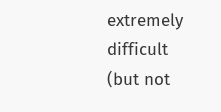extremely difficult (but not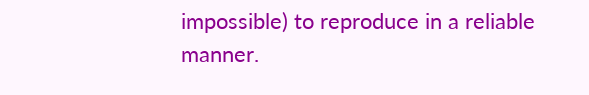impossible) to reproduce in a reliable manner.